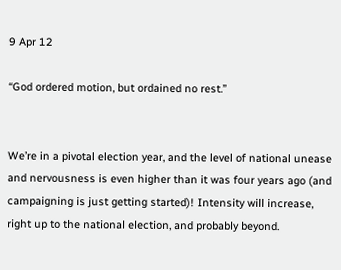9 Apr 12

“God ordered motion, but ordained no rest.”


We’re in a pivotal election year, and the level of national unease and nervousness is even higher than it was four years ago (and campaigning is just getting started)! Intensity will increase, right up to the national election, and probably beyond.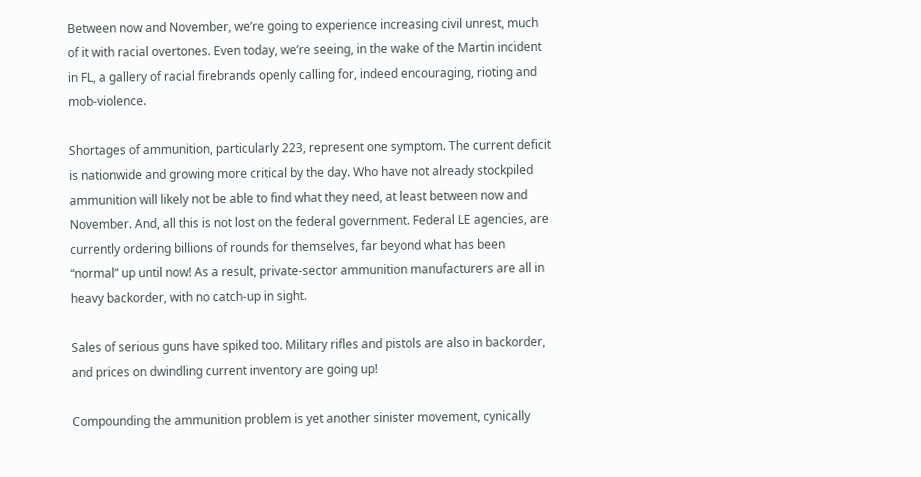Between now and November, we’re going to experience increasing civil unrest, much of it with racial overtones. Even today, we’re seeing, in the wake of the Martin incident in FL, a gallery of racial firebrands openly calling for, indeed encouraging, rioting and mob-violence.

Shortages of ammunition, particularly 223, represent one symptom. The current deficit is nationwide and growing more critical by the day. Who have not already stockpiled ammunition will likely not be able to find what they need, at least between now and November. And, all this is not lost on the federal government. Federal LE agencies, are currently ordering billions of rounds for themselves, far beyond what has been “normal” up until now! As a result, private-sector ammunition manufacturers are all in heavy backorder, with no catch-up in sight.

Sales of serious guns have spiked too. Military rifles and pistols are also in backorder, and prices on dwindling current inventory are going up!

Compounding the ammunition problem is yet another sinister movement, cynically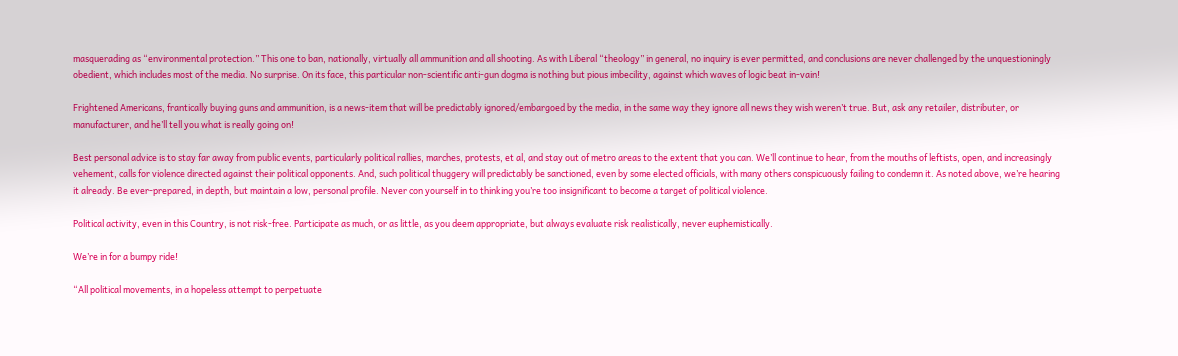masquerading as “environmental protection.” This one to ban, nationally, virtually all ammunition and all shooting. As with Liberal “theology” in general, no inquiry is ever permitted, and conclusions are never challenged by the unquestioningly obedient, which includes most of the media. No surprise. On its face, this particular non-scientific anti-gun dogma is nothing but pious imbecility, against which waves of logic beat in-vain!

Frightened Americans, frantically buying guns and ammunition, is a news-item that will be predictably ignored/embargoed by the media, in the same way they ignore all news they wish weren’t true. But, ask any retailer, distributer, or manufacturer, and he’ll tell you what is really going on!

Best personal advice is to stay far away from public events, particularly political rallies, marches, protests, et al, and stay out of metro areas to the extent that you can. We’ll continue to hear, from the mouths of leftists, open, and increasingly vehement, calls for violence directed against their political opponents. And, such political thuggery will predictably be sanctioned, even by some elected officials, with many others conspicuously failing to condemn it. As noted above, we’re hearing it already. Be ever-prepared, in depth, but maintain a low, personal profile. Never con yourself in to thinking you’re too insignificant to become a target of political violence.

Political activity, even in this Country, is not risk-free. Participate as much, or as little, as you deem appropriate, but always evaluate risk realistically, never euphemistically.

We’re in for a bumpy ride!

“All political movements, in a hopeless attempt to perpetuate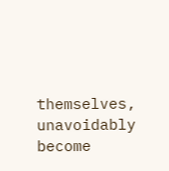themselves, unavoidably become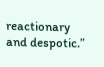reactionary and despotic.”